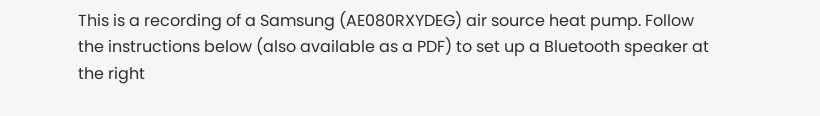This is a recording of a Samsung (AE080RXYDEG) air source heat pump. Follow the instructions below (also available as a PDF) to set up a Bluetooth speaker at the right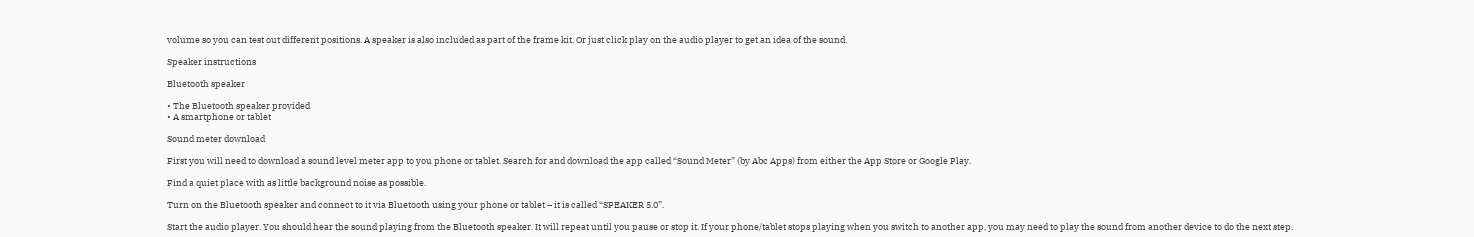volume so you can test out different positions. A speaker is also included as part of the frame kit. Or just click play on the audio player to get an idea of the sound.

Speaker instructions

Bluetooth speaker

• The Bluetooth speaker provided
• A smartphone or tablet

Sound meter download

First you will need to download a sound level meter app to you phone or tablet. Search for and download the app called “Sound Meter” (by Abc Apps) from either the App Store or Google Play.

Find a quiet place with as little background noise as possible.

Turn on the Bluetooth speaker and connect to it via Bluetooth using your phone or tablet – it is called “SPEAKER 5.0”.

Start the audio player. You should hear the sound playing from the Bluetooth speaker. It will repeat until you pause or stop it. If your phone/tablet stops playing when you switch to another app, you may need to play the sound from another device to do the next step.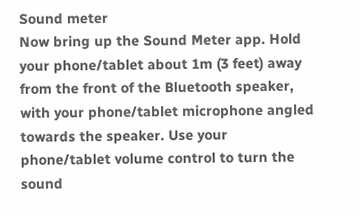Sound meter
Now bring up the Sound Meter app. Hold your phone/tablet about 1m (3 feet) away from the front of the Bluetooth speaker, with your phone/tablet microphone angled towards the speaker. Use your phone/tablet volume control to turn the sound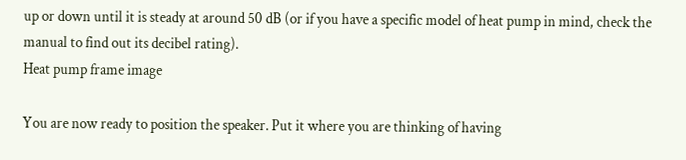up or down until it is steady at around 50 dB (or if you have a specific model of heat pump in mind, check the manual to find out its decibel rating).
Heat pump frame image

You are now ready to position the speaker. Put it where you are thinking of having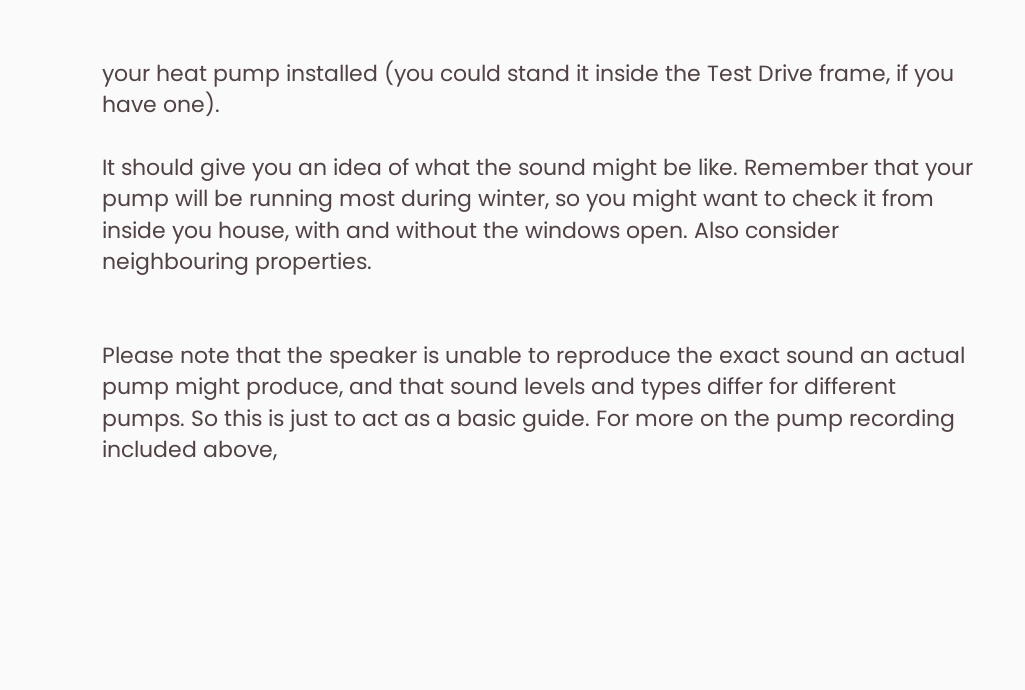your heat pump installed (you could stand it inside the Test Drive frame, if you have one).

It should give you an idea of what the sound might be like. Remember that your pump will be running most during winter, so you might want to check it from inside you house, with and without the windows open. Also consider neighbouring properties.


Please note that the speaker is unable to reproduce the exact sound an actual pump might produce, and that sound levels and types differ for different pumps. So this is just to act as a basic guide. For more on the pump recording included above,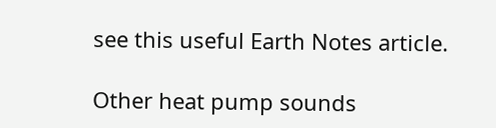see this useful Earth Notes article.

Other heat pump sounds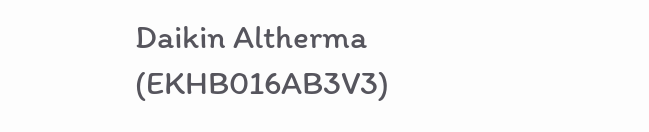Daikin Altherma (EKHB016AB3V3)